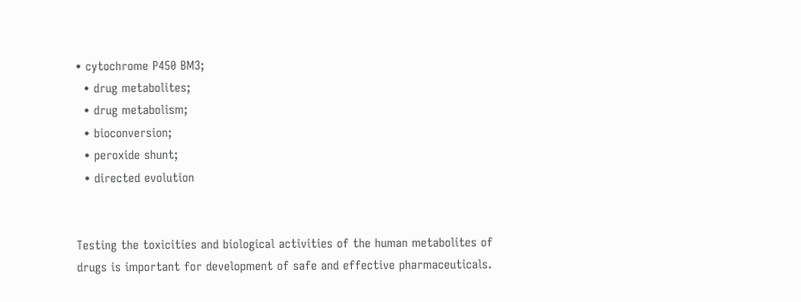• cytochrome P450 BM3;
  • drug metabolites;
  • drug metabolism;
  • bioconversion;
  • peroxide shunt;
  • directed evolution


Testing the toxicities and biological activities of the human metabolites of drugs is important for development of safe and effective pharmaceuticals.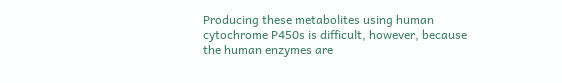Producing these metabolites using human cytochrome P450s is difficult, however, because the human enzymes are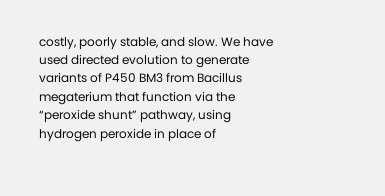costly, poorly stable, and slow. We have used directed evolution to generate variants of P450 BM3 from Bacillus megaterium that function via the “peroxide shunt” pathway, using hydrogen peroxide in place of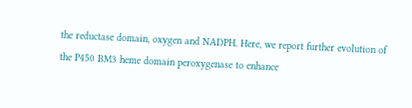the reductase domain, oxygen and NADPH. Here, we report further evolution of the P450 BM3 heme domain peroxygenase to enhance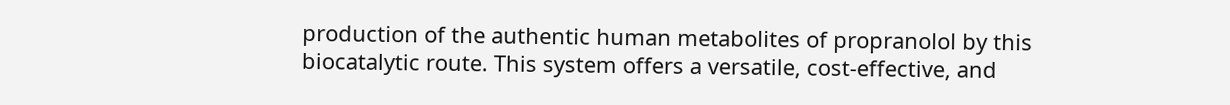production of the authentic human metabolites of propranolol by this biocatalytic route. This system offers a versatile, cost-effective, and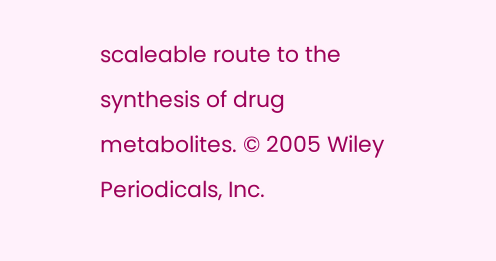scaleable route to the synthesis of drug metabolites. © 2005 Wiley Periodicals, Inc.